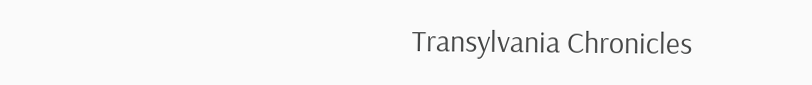Transylvania Chronicles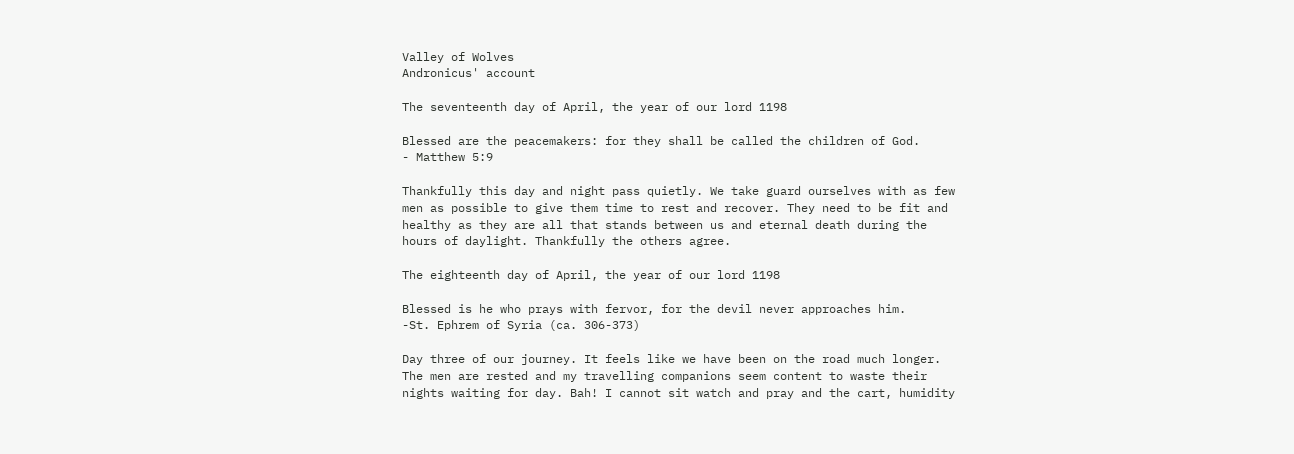Valley of Wolves
Andronicus' account

The seventeenth day of April, the year of our lord 1198

Blessed are the peacemakers: for they shall be called the children of God.
- Matthew 5:9

Thankfully this day and night pass quietly. We take guard ourselves with as few men as possible to give them time to rest and recover. They need to be fit and healthy as they are all that stands between us and eternal death during the hours of daylight. Thankfully the others agree.

The eighteenth day of April, the year of our lord 1198

Blessed is he who prays with fervor, for the devil never approaches him.
-St. Ephrem of Syria (ca. 306-373)

Day three of our journey. It feels like we have been on the road much longer. The men are rested and my travelling companions seem content to waste their nights waiting for day. Bah! I cannot sit watch and pray and the cart, humidity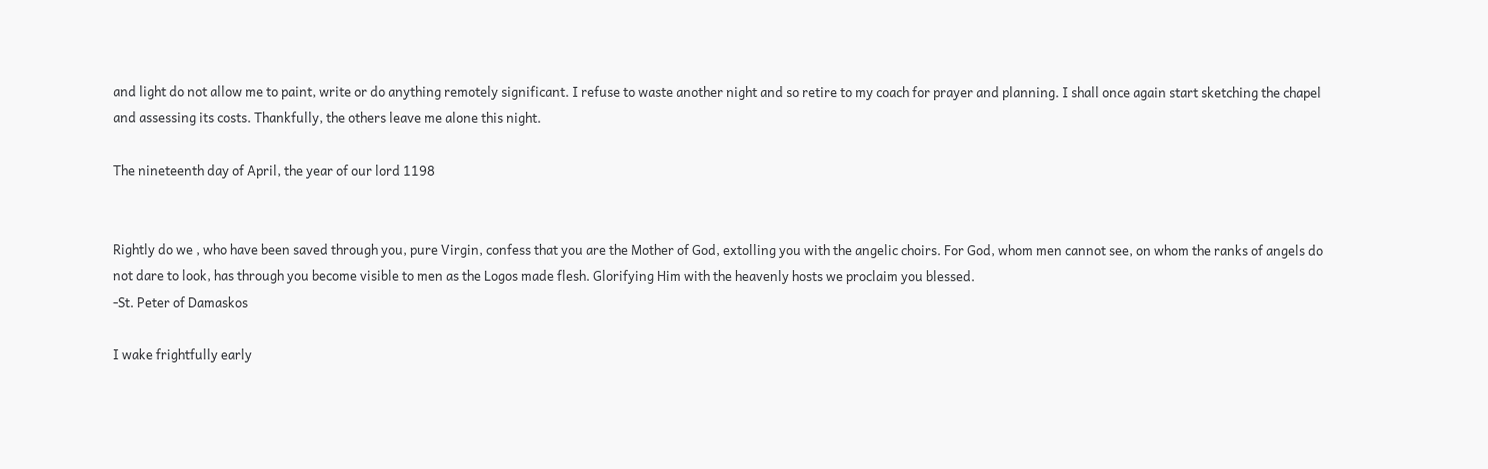and light do not allow me to paint, write or do anything remotely significant. I refuse to waste another night and so retire to my coach for prayer and planning. I shall once again start sketching the chapel and assessing its costs. Thankfully, the others leave me alone this night.

The nineteenth day of April, the year of our lord 1198


Rightly do we , who have been saved through you, pure Virgin, confess that you are the Mother of God, extolling you with the angelic choirs. For God, whom men cannot see, on whom the ranks of angels do not dare to look, has through you become visible to men as the Logos made flesh. Glorifying Him with the heavenly hosts we proclaim you blessed.
-St. Peter of Damaskos

I wake frightfully early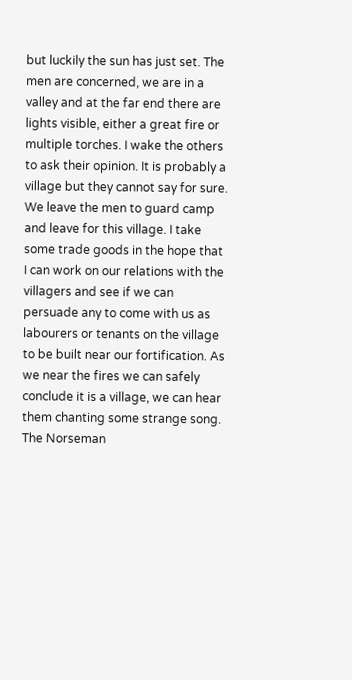but luckily the sun has just set. The men are concerned, we are in a valley and at the far end there are lights visible, either a great fire or multiple torches. I wake the others to ask their opinion. It is probably a village but they cannot say for sure. We leave the men to guard camp and leave for this village. I take some trade goods in the hope that I can work on our relations with the villagers and see if we can persuade any to come with us as labourers or tenants on the village to be built near our fortification. As we near the fires we can safely conclude it is a village, we can hear them chanting some strange song. The Norseman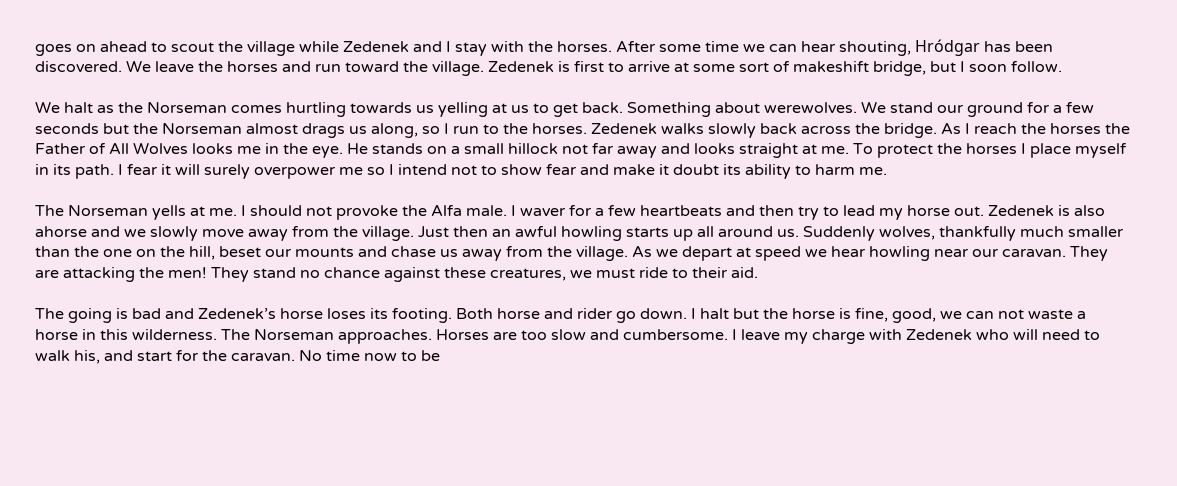goes on ahead to scout the village while Zedenek and I stay with the horses. After some time we can hear shouting, Hródgar has been discovered. We leave the horses and run toward the village. Zedenek is first to arrive at some sort of makeshift bridge, but I soon follow.

We halt as the Norseman comes hurtling towards us yelling at us to get back. Something about werewolves. We stand our ground for a few seconds but the Norseman almost drags us along, so I run to the horses. Zedenek walks slowly back across the bridge. As I reach the horses the Father of All Wolves looks me in the eye. He stands on a small hillock not far away and looks straight at me. To protect the horses I place myself in its path. I fear it will surely overpower me so I intend not to show fear and make it doubt its ability to harm me.

The Norseman yells at me. I should not provoke the Alfa male. I waver for a few heartbeats and then try to lead my horse out. Zedenek is also ahorse and we slowly move away from the village. Just then an awful howling starts up all around us. Suddenly wolves, thankfully much smaller than the one on the hill, beset our mounts and chase us away from the village. As we depart at speed we hear howling near our caravan. They are attacking the men! They stand no chance against these creatures, we must ride to their aid.

The going is bad and Zedenek’s horse loses its footing. Both horse and rider go down. I halt but the horse is fine, good, we can not waste a horse in this wilderness. The Norseman approaches. Horses are too slow and cumbersome. I leave my charge with Zedenek who will need to walk his, and start for the caravan. No time now to be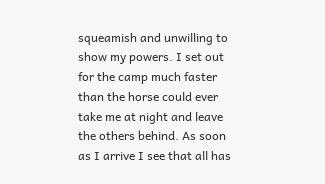squeamish and unwilling to show my powers. I set out for the camp much faster than the horse could ever take me at night and leave the others behind. As soon as I arrive I see that all has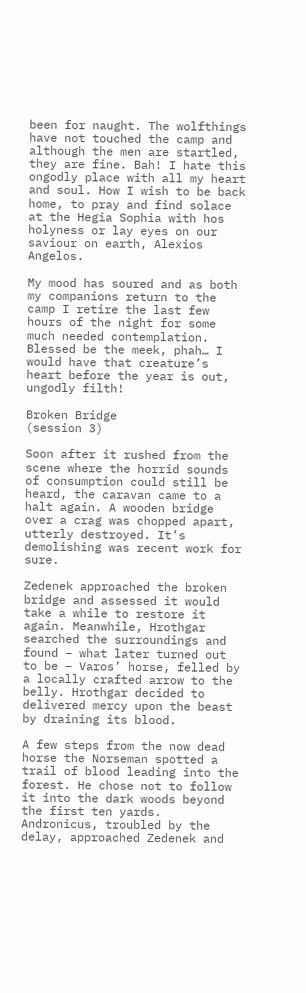been for naught. The wolfthings have not touched the camp and although the men are startled, they are fine. Bah! I hate this ongodly place with all my heart and soul. How I wish to be back home, to pray and find solace at the Hegia Sophia with hos holyness or lay eyes on our saviour on earth, Alexios Angelos.

My mood has soured and as both my companions return to the camp I retire the last few hours of the night for some much needed contemplation. Blessed be the meek, phah… I would have that creature’s heart before the year is out, ungodly filth!

Broken Bridge
(session 3)

Soon after it rushed from the scene where the horrid sounds of consumption could still be heard, the caravan came to a halt again. A wooden bridge over a crag was chopped apart, utterly destroyed. It’s demolishing was recent work for sure.

Zedenek approached the broken bridge and assessed it would take a while to restore it again. Meanwhile, Hrothgar searched the surroundings and found – what later turned out to be – Varos’ horse, felled by a locally crafted arrow to the belly. Hrothgar decided to delivered mercy upon the beast by draining its blood.

A few steps from the now dead horse the Norseman spotted a trail of blood leading into the forest. He chose not to follow it into the dark woods beyond the first ten yards.
Andronicus, troubled by the delay, approached Zedenek and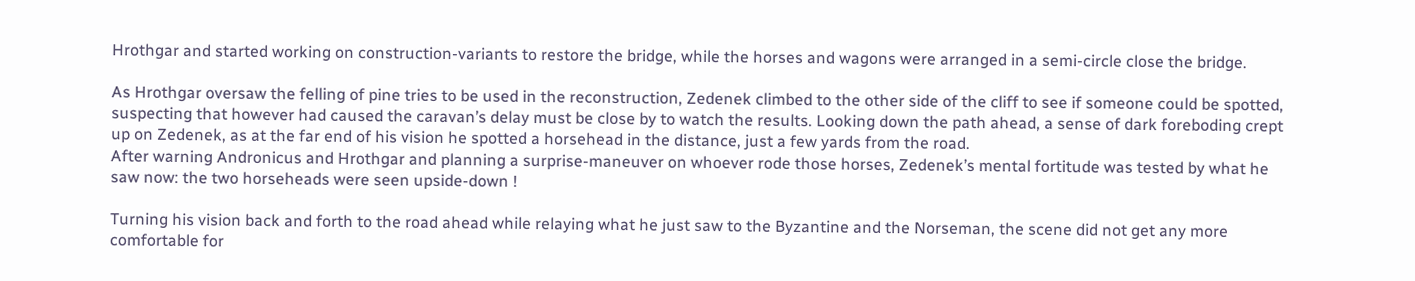Hrothgar and started working on construction-variants to restore the bridge, while the horses and wagons were arranged in a semi-circle close the bridge.

As Hrothgar oversaw the felling of pine tries to be used in the reconstruction, Zedenek climbed to the other side of the cliff to see if someone could be spotted, suspecting that however had caused the caravan’s delay must be close by to watch the results. Looking down the path ahead, a sense of dark foreboding crept up on Zedenek, as at the far end of his vision he spotted a horsehead in the distance, just a few yards from the road.
After warning Andronicus and Hrothgar and planning a surprise-maneuver on whoever rode those horses, Zedenek’s mental fortitude was tested by what he saw now: the two horseheads were seen upside-down !

Turning his vision back and forth to the road ahead while relaying what he just saw to the Byzantine and the Norseman, the scene did not get any more comfortable for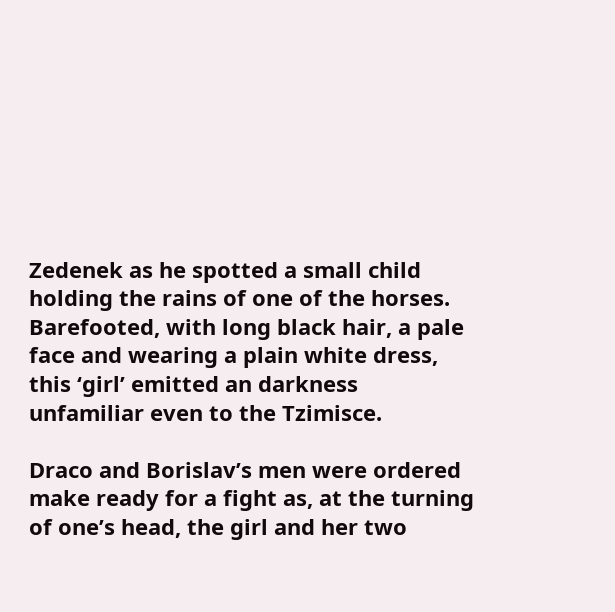Zedenek as he spotted a small child holding the rains of one of the horses. Barefooted, with long black hair, a pale face and wearing a plain white dress, this ‘girl’ emitted an darkness unfamiliar even to the Tzimisce.

Draco and Borislav’s men were ordered make ready for a fight as, at the turning of one’s head, the girl and her two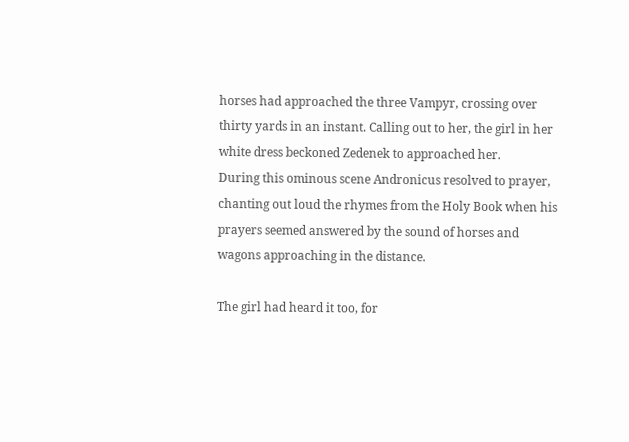horses had approached the three Vampyr, crossing over thirty yards in an instant. Calling out to her, the girl in her white dress beckoned Zedenek to approached her.
During this ominous scene Andronicus resolved to prayer, chanting out loud the rhymes from the Holy Book when his prayers seemed answered by the sound of horses and wagons approaching in the distance.

The girl had heard it too, for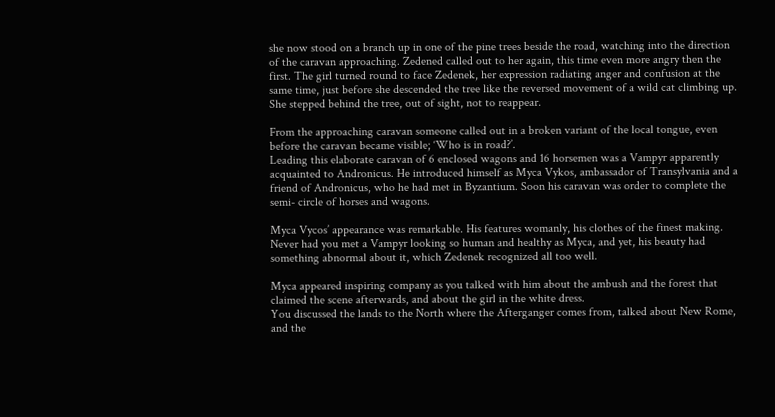she now stood on a branch up in one of the pine trees beside the road, watching into the direction of the caravan approaching. Zedened called out to her again, this time even more angry then the first. The girl turned round to face Zedenek, her expression radiating anger and confusion at the same time, just before she descended the tree like the reversed movement of a wild cat climbing up. She stepped behind the tree, out of sight, not to reappear.

From the approaching caravan someone called out in a broken variant of the local tongue, even before the caravan became visible; ‘Who is in road?’.
Leading this elaborate caravan of 6 enclosed wagons and 16 horsemen was a Vampyr apparently acquainted to Andronicus. He introduced himself as Myca Vykos, ambassador of Transylvania and a friend of Andronicus, who he had met in Byzantium. Soon his caravan was order to complete the semi- circle of horses and wagons.

Myca Vycos’ appearance was remarkable. His features womanly, his clothes of the finest making. Never had you met a Vampyr looking so human and healthy as Myca, and yet, his beauty had something abnormal about it, which Zedenek recognized all too well.

Myca appeared inspiring company as you talked with him about the ambush and the forest that claimed the scene afterwards, and about the girl in the white dress.
You discussed the lands to the North where the Afterganger comes from, talked about New Rome, and the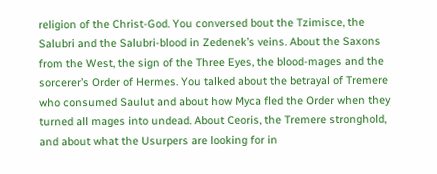religion of the Christ-God. You conversed bout the Tzimisce, the Salubri and the Salubri-blood in Zedenek’s veins. About the Saxons from the West, the sign of the Three Eyes, the blood-mages and the sorcerer’s Order of Hermes. You talked about the betrayal of Tremere who consumed Saulut and about how Myca fled the Order when they turned all mages into undead. About Ceoris, the Tremere stronghold, and about what the Usurpers are looking for in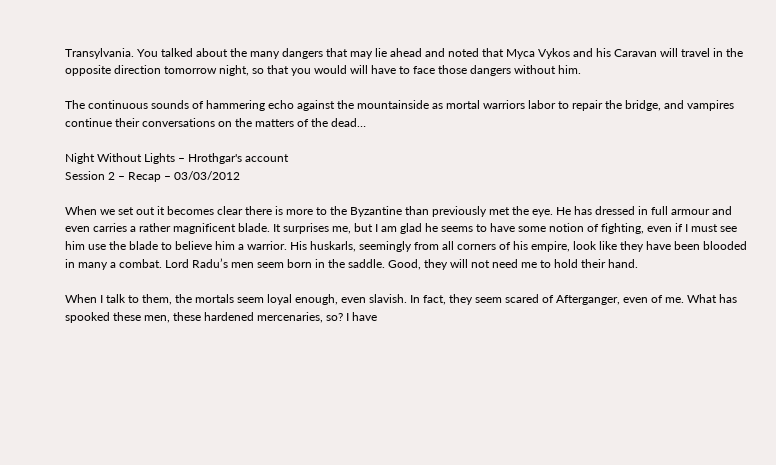Transylvania. You talked about the many dangers that may lie ahead and noted that Myca Vykos and his Caravan will travel in the opposite direction tomorrow night, so that you would will have to face those dangers without him.

The continuous sounds of hammering echo against the mountainside as mortal warriors labor to repair the bridge, and vampires continue their conversations on the matters of the dead…

Night Without Lights – Hrothgar's account
Session 2 – Recap – 03/03/2012

When we set out it becomes clear there is more to the Byzantine than previously met the eye. He has dressed in full armour and even carries a rather magnificent blade. It surprises me, but I am glad he seems to have some notion of fighting, even if I must see him use the blade to believe him a warrior. His huskarls, seemingly from all corners of his empire, look like they have been blooded in many a combat. Lord Radu’s men seem born in the saddle. Good, they will not need me to hold their hand.

When I talk to them, the mortals seem loyal enough, even slavish. In fact, they seem scared of Afterganger, even of me. What has spooked these men, these hardened mercenaries, so? I have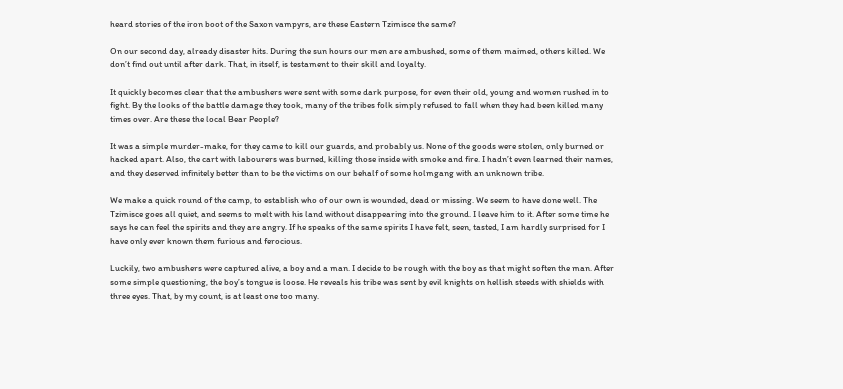heard stories of the iron boot of the Saxon vampyrs, are these Eastern Tzimisce the same?

On our second day, already disaster hits. During the sun hours our men are ambushed, some of them maimed, others killed. We don’t find out until after dark. That, in itself, is testament to their skill and loyalty.

It quickly becomes clear that the ambushers were sent with some dark purpose, for even their old, young and women rushed in to fight. By the looks of the battle damage they took, many of the tribes folk simply refused to fall when they had been killed many times over. Are these the local Bear People?

It was a simple murder-make, for they came to kill our guards, and probably us. None of the goods were stolen, only burned or hacked apart. Also, the cart with labourers was burned, killing those inside with smoke and fire. I hadn’t even learned their names, and they deserved infinitely better than to be the victims on our behalf of some holmgang with an unknown tribe.

We make a quick round of the camp, to establish who of our own is wounded, dead or missing. We seem to have done well. The Tzimisce goes all quiet, and seems to melt with his land without disappearing into the ground. I leave him to it. After some time he says he can feel the spirits and they are angry. If he speaks of the same spirits I have felt, seen, tasted, I am hardly surprised for I have only ever known them furious and ferocious.

Luckily, two ambushers were captured alive, a boy and a man. I decide to be rough with the boy as that might soften the man. After some simple questioning, the boy’s tongue is loose. He reveals his tribe was sent by evil knights on hellish steeds with shields with three eyes. That, by my count, is at least one too many.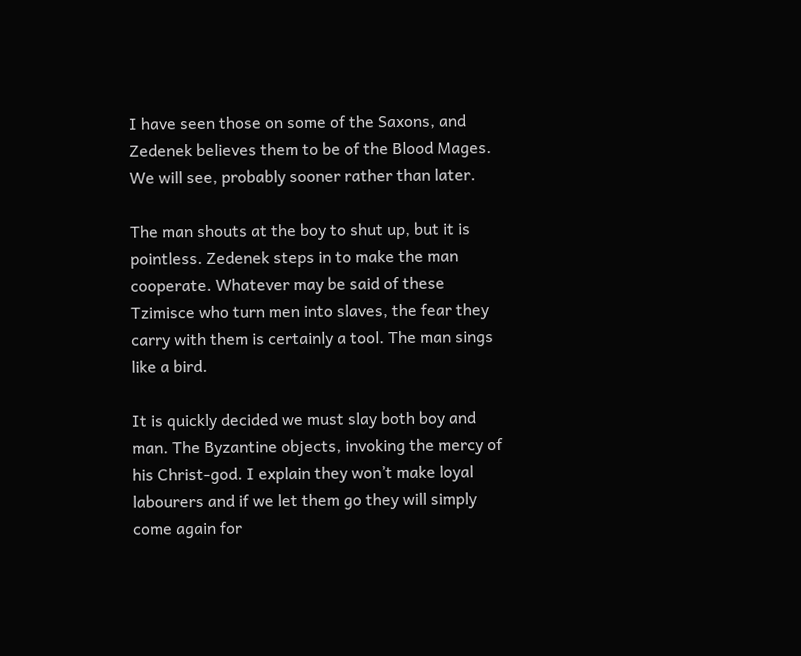I have seen those on some of the Saxons, and Zedenek believes them to be of the Blood Mages. We will see, probably sooner rather than later.

The man shouts at the boy to shut up, but it is pointless. Zedenek steps in to make the man cooperate. Whatever may be said of these Tzimisce who turn men into slaves, the fear they carry with them is certainly a tool. The man sings like a bird.

It is quickly decided we must slay both boy and man. The Byzantine objects, invoking the mercy of his Christ-god. I explain they won’t make loyal labourers and if we let them go they will simply come again for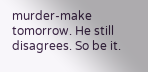murder-make tomorrow. He still disagrees. So be it.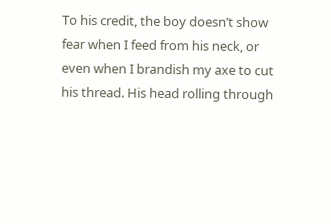To his credit, the boy doesn’t show fear when I feed from his neck, or even when I brandish my axe to cut his thread. His head rolling through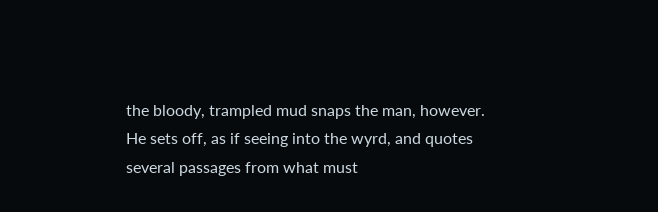the bloody, trampled mud snaps the man, however. He sets off, as if seeing into the wyrd, and quotes several passages from what must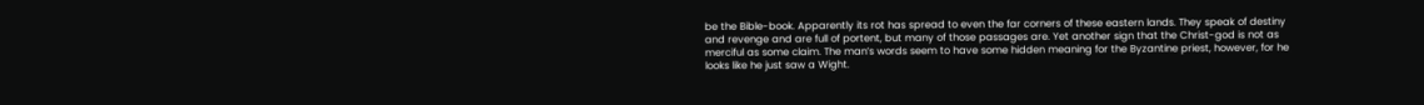be the Bible-book. Apparently its rot has spread to even the far corners of these eastern lands. They speak of destiny and revenge and are full of portent, but many of those passages are. Yet another sign that the Christ-god is not as merciful as some claim. The man’s words seem to have some hidden meaning for the Byzantine priest, however, for he looks like he just saw a Wight.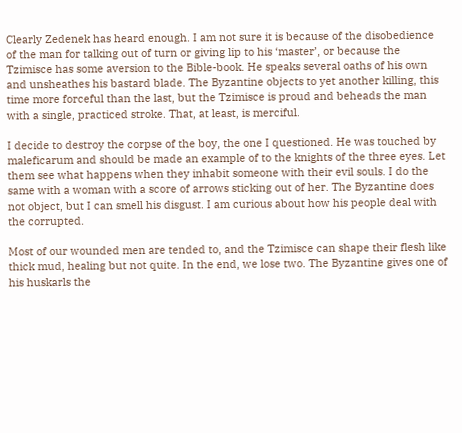Clearly Zedenek has heard enough. I am not sure it is because of the disobedience of the man for talking out of turn or giving lip to his ‘master’, or because the Tzimisce has some aversion to the Bible-book. He speaks several oaths of his own and unsheathes his bastard blade. The Byzantine objects to yet another killing, this time more forceful than the last, but the Tzimisce is proud and beheads the man with a single, practiced stroke. That, at least, is merciful.

I decide to destroy the corpse of the boy, the one I questioned. He was touched by maleficarum and should be made an example of to the knights of the three eyes. Let them see what happens when they inhabit someone with their evil souls. I do the same with a woman with a score of arrows sticking out of her. The Byzantine does not object, but I can smell his disgust. I am curious about how his people deal with the corrupted.

Most of our wounded men are tended to, and the Tzimisce can shape their flesh like thick mud, healing but not quite. In the end, we lose two. The Byzantine gives one of his huskarls the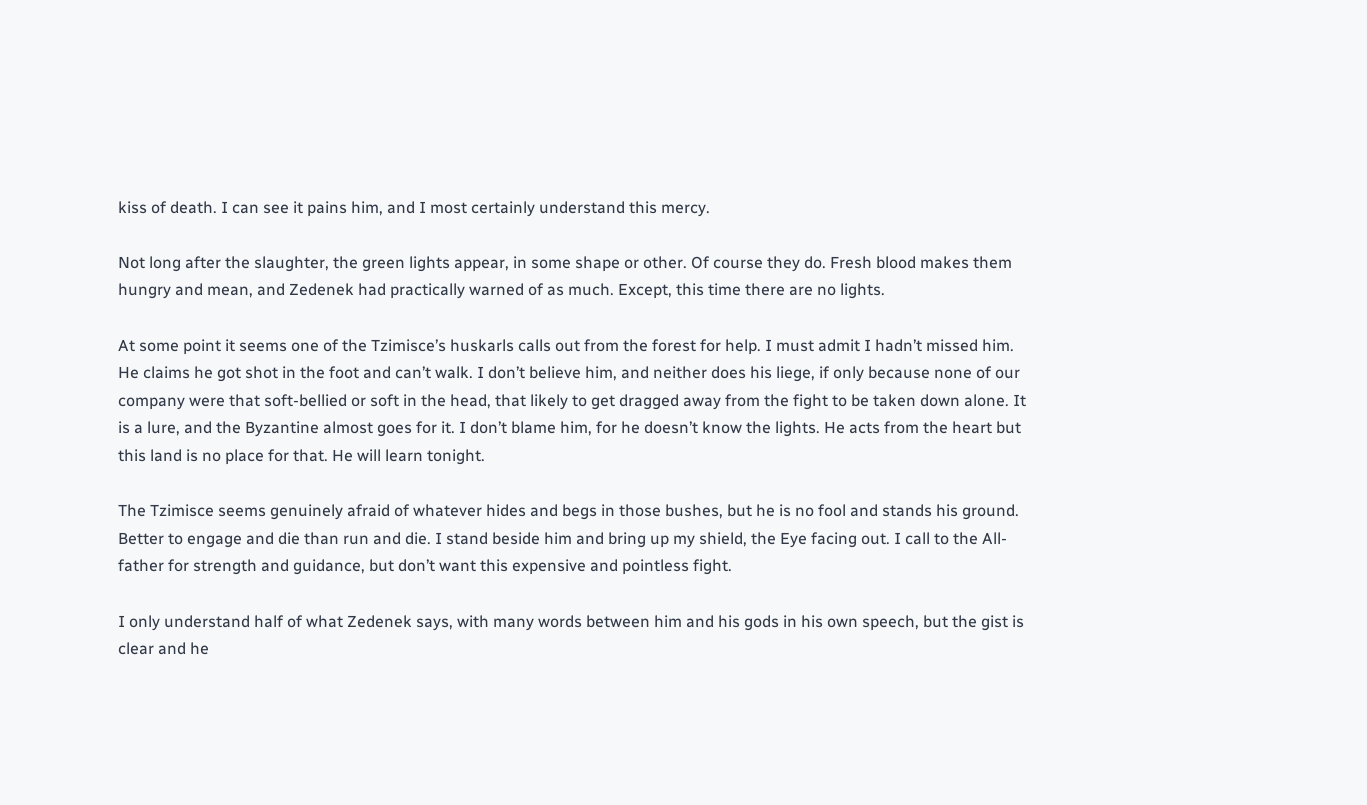kiss of death. I can see it pains him, and I most certainly understand this mercy.

Not long after the slaughter, the green lights appear, in some shape or other. Of course they do. Fresh blood makes them hungry and mean, and Zedenek had practically warned of as much. Except, this time there are no lights.

At some point it seems one of the Tzimisce’s huskarls calls out from the forest for help. I must admit I hadn’t missed him. He claims he got shot in the foot and can’t walk. I don’t believe him, and neither does his liege, if only because none of our company were that soft-bellied or soft in the head, that likely to get dragged away from the fight to be taken down alone. It is a lure, and the Byzantine almost goes for it. I don’t blame him, for he doesn’t know the lights. He acts from the heart but this land is no place for that. He will learn tonight.

The Tzimisce seems genuinely afraid of whatever hides and begs in those bushes, but he is no fool and stands his ground. Better to engage and die than run and die. I stand beside him and bring up my shield, the Eye facing out. I call to the All-father for strength and guidance, but don’t want this expensive and pointless fight.

I only understand half of what Zedenek says, with many words between him and his gods in his own speech, but the gist is clear and he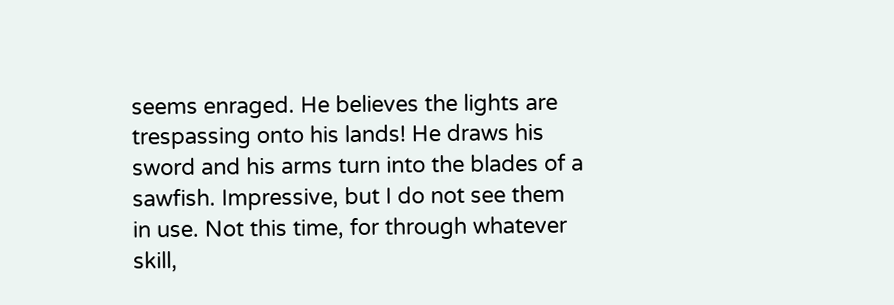seems enraged. He believes the lights are trespassing onto his lands! He draws his sword and his arms turn into the blades of a sawfish. Impressive, but I do not see them in use. Not this time, for through whatever skill,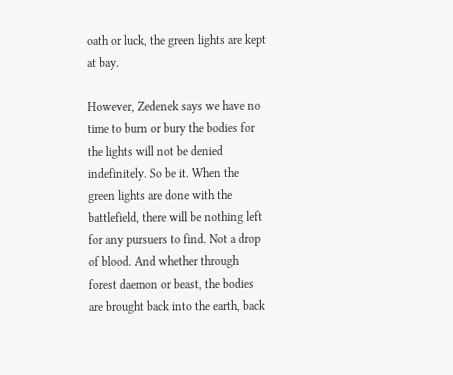oath or luck, the green lights are kept at bay.

However, Zedenek says we have no time to burn or bury the bodies for the lights will not be denied indefinitely. So be it. When the green lights are done with the battlefield, there will be nothing left for any pursuers to find. Not a drop of blood. And whether through forest daemon or beast, the bodies are brought back into the earth, back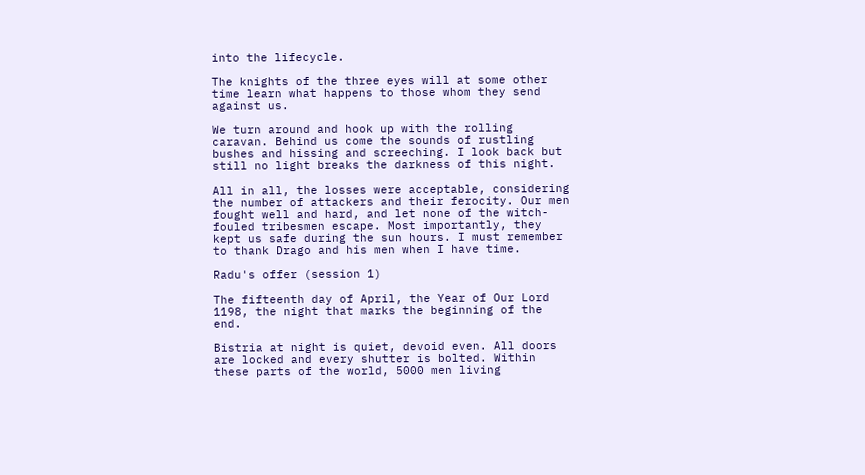into the lifecycle.

The knights of the three eyes will at some other time learn what happens to those whom they send against us.

We turn around and hook up with the rolling caravan. Behind us come the sounds of rustling bushes and hissing and screeching. I look back but still no light breaks the darkness of this night.

All in all, the losses were acceptable, considering the number of attackers and their ferocity. Our men fought well and hard, and let none of the witch-fouled tribesmen escape. Most importantly, they kept us safe during the sun hours. I must remember to thank Drago and his men when I have time.

Radu's offer (session 1)

The fifteenth day of April, the Year of Our Lord 1198, the night that marks the beginning of the end.

Bistria at night is quiet, devoid even. All doors are locked and every shutter is bolted. Within these parts of the world, 5000 men living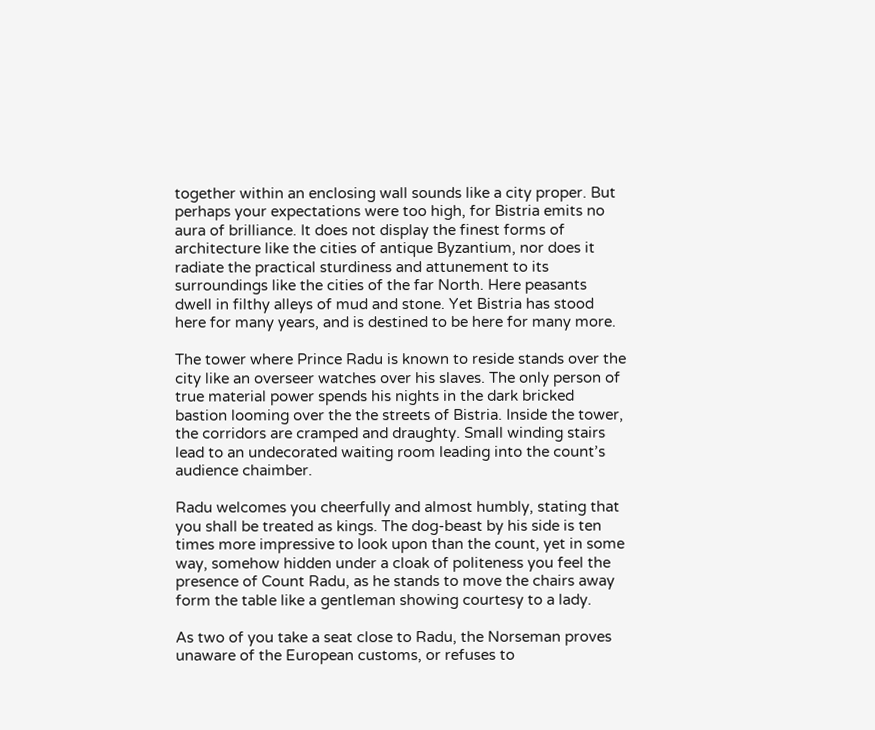together within an enclosing wall sounds like a city proper. But perhaps your expectations were too high, for Bistria emits no aura of brilliance. It does not display the finest forms of architecture like the cities of antique Byzantium, nor does it radiate the practical sturdiness and attunement to its surroundings like the cities of the far North. Here peasants dwell in filthy alleys of mud and stone. Yet Bistria has stood here for many years, and is destined to be here for many more.

The tower where Prince Radu is known to reside stands over the city like an overseer watches over his slaves. The only person of true material power spends his nights in the dark bricked bastion looming over the the streets of Bistria. Inside the tower, the corridors are cramped and draughty. Small winding stairs lead to an undecorated waiting room leading into the count’s audience chaimber.

Radu welcomes you cheerfully and almost humbly, stating that you shall be treated as kings. The dog-beast by his side is ten times more impressive to look upon than the count, yet in some way, somehow hidden under a cloak of politeness you feel the presence of Count Radu, as he stands to move the chairs away form the table like a gentleman showing courtesy to a lady.

As two of you take a seat close to Radu, the Norseman proves unaware of the European customs, or refuses to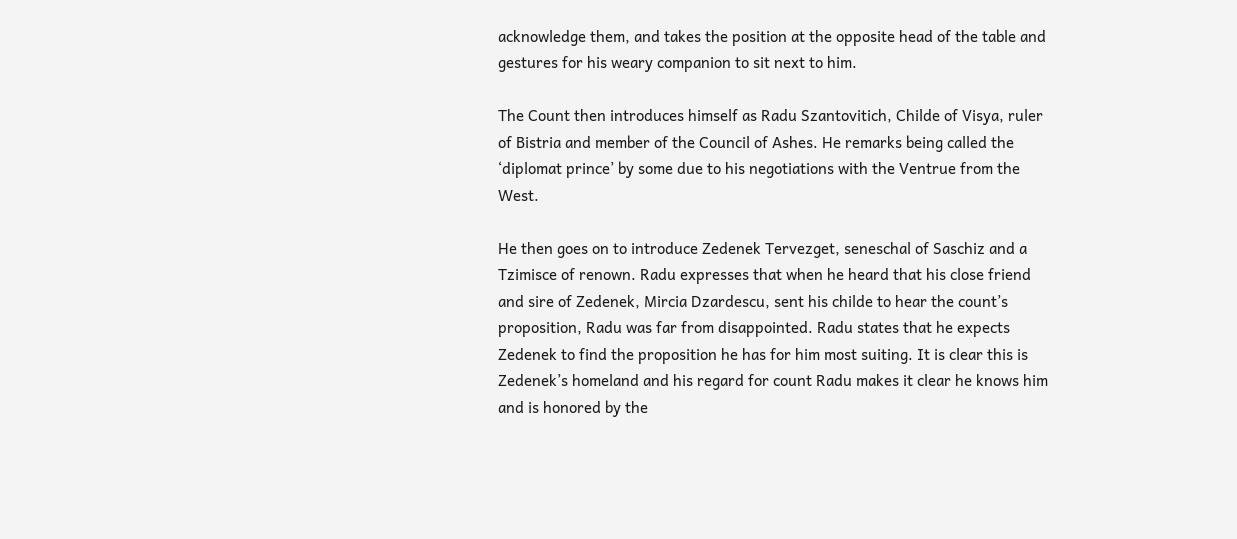acknowledge them, and takes the position at the opposite head of the table and gestures for his weary companion to sit next to him.

The Count then introduces himself as Radu Szantovitich, Childe of Visya, ruler of Bistria and member of the Council of Ashes. He remarks being called the ‘diplomat prince’ by some due to his negotiations with the Ventrue from the West.

He then goes on to introduce Zedenek Tervezget, seneschal of Saschiz and a Tzimisce of renown. Radu expresses that when he heard that his close friend and sire of Zedenek, Mircia Dzardescu, sent his childe to hear the count’s proposition, Radu was far from disappointed. Radu states that he expects Zedenek to find the proposition he has for him most suiting. It is clear this is Zedenek’s homeland and his regard for count Radu makes it clear he knows him and is honored by the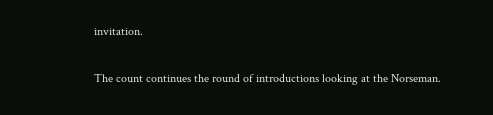invitation.

The count continues the round of introductions looking at the Norseman.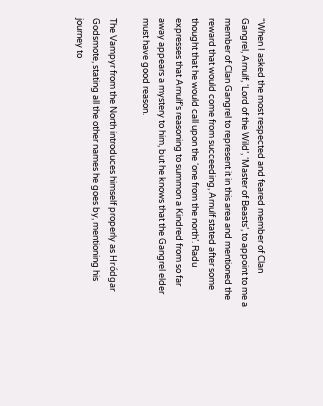“When I asked the most respected and feared member of Clan Gangrel, Arnulf, ‘Lord of the Wild’, ‘Master of Beasts’, to appoint to me a member of Clan Gangrel to represent it in this area and mentioned the reward that would come from succeeding, Arnulf stated after some thought that he would call upon the ‘one from the north’. Radu expresses that Arnulf’s reasoning to summon a Kindred from so far away appears a mystery to him, but he knows that the Gangrel elder must have good reason.

The Vampyr from the North introduces himself properly as Hródgar Godsmote, stating all the other names he goes by, mentioning his journey to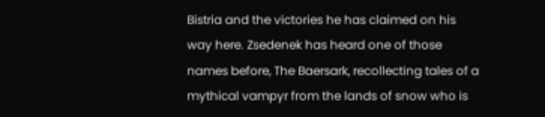Bistria and the victories he has claimed on his way here. Zsedenek has heard one of those names before, The Baersark, recollecting tales of a mythical vampyr from the lands of snow who is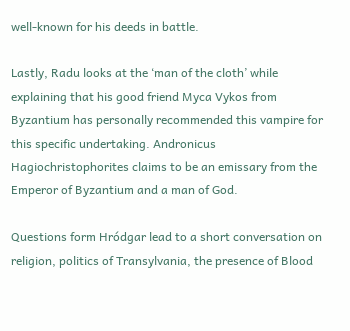well-known for his deeds in battle.

Lastly, Radu looks at the ‘man of the cloth’ while explaining that his good friend Myca Vykos from Byzantium has personally recommended this vampire for this specific undertaking. Andronicus Hagiochristophorites claims to be an emissary from the Emperor of Byzantium and a man of God.

Questions form Hródgar lead to a short conversation on religion, politics of Transylvania, the presence of Blood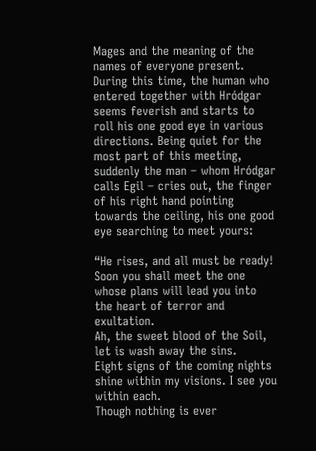Mages and the meaning of the names of everyone present. During this time, the human who entered together with Hródgar seems feverish and starts to roll his one good eye in various directions. Being quiet for the most part of this meeting, suddenly the man – whom Hródgar calls Egil – cries out, the finger of his right hand pointing towards the ceiling, his one good eye searching to meet yours:

“He rises, and all must be ready!
Soon you shall meet the one whose plans will lead you into the heart of terror and exultation.
Ah, the sweet blood of the Soil, let is wash away the sins.
Eight signs of the coming nights shine within my visions. I see you within each.
Though nothing is ever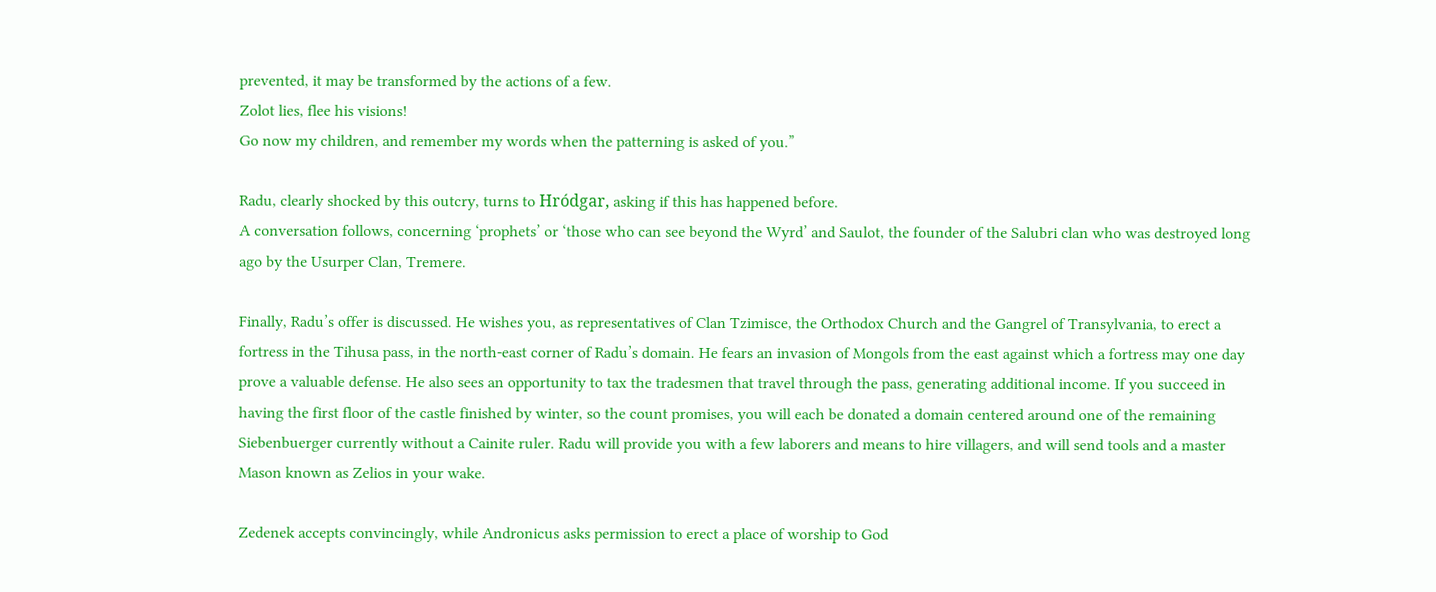prevented, it may be transformed by the actions of a few.
Zolot lies, flee his visions!
Go now my children, and remember my words when the patterning is asked of you.”

Radu, clearly shocked by this outcry, turns to Hródgar, asking if this has happened before.
A conversation follows, concerning ‘prophets’ or ‘those who can see beyond the Wyrd’ and Saulot, the founder of the Salubri clan who was destroyed long ago by the Usurper Clan, Tremere.

Finally, Radu’s offer is discussed. He wishes you, as representatives of Clan Tzimisce, the Orthodox Church and the Gangrel of Transylvania, to erect a fortress in the Tihusa pass, in the north-east corner of Radu’s domain. He fears an invasion of Mongols from the east against which a fortress may one day prove a valuable defense. He also sees an opportunity to tax the tradesmen that travel through the pass, generating additional income. If you succeed in having the first floor of the castle finished by winter, so the count promises, you will each be donated a domain centered around one of the remaining Siebenbuerger currently without a Cainite ruler. Radu will provide you with a few laborers and means to hire villagers, and will send tools and a master Mason known as Zelios in your wake.

Zedenek accepts convincingly, while Andronicus asks permission to erect a place of worship to God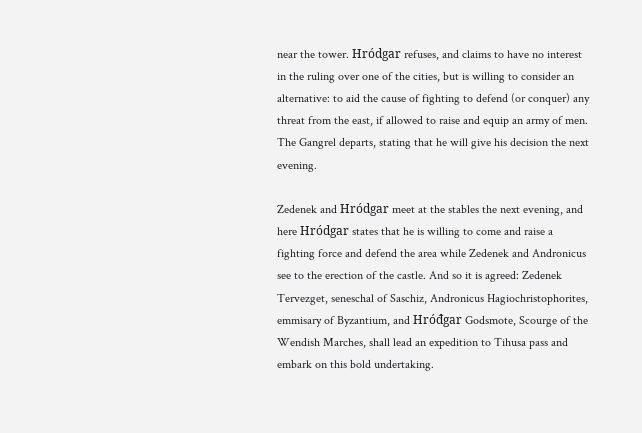near the tower. Hródgar refuses, and claims to have no interest in the ruling over one of the cities, but is willing to consider an alternative: to aid the cause of fighting to defend (or conquer) any threat from the east, if allowed to raise and equip an army of men. The Gangrel departs, stating that he will give his decision the next evening.

Zedenek and Hródgar meet at the stables the next evening, and here Hródgar states that he is willing to come and raise a fighting force and defend the area while Zedenek and Andronicus see to the erection of the castle. And so it is agreed: Zedenek Tervezget, seneschal of Saschiz, Andronicus Hagiochristophorites, emmisary of Byzantium, and Hróđgar Godsmote, Scourge of the Wendish Marches, shall lead an expedition to Tihusa pass and embark on this bold undertaking.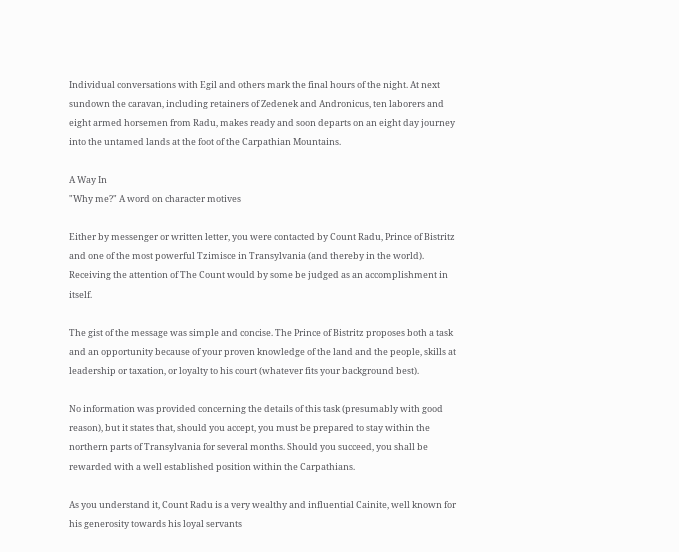Individual conversations with Egil and others mark the final hours of the night. At next sundown the caravan, including retainers of Zedenek and Andronicus, ten laborers and eight armed horsemen from Radu, makes ready and soon departs on an eight day journey into the untamed lands at the foot of the Carpathian Mountains.

A Way In
"Why me?" A word on character motives

Either by messenger or written letter, you were contacted by Count Radu, Prince of Bistritz and one of the most powerful Tzimisce in Transylvania (and thereby in the world). Receiving the attention of The Count would by some be judged as an accomplishment in itself.

The gist of the message was simple and concise. The Prince of Bistritz proposes both a task and an opportunity because of your proven knowledge of the land and the people, skills at leadership or taxation, or loyalty to his court (whatever fits your background best).

No information was provided concerning the details of this task (presumably with good reason), but it states that, should you accept, you must be prepared to stay within the northern parts of Transylvania for several months. Should you succeed, you shall be rewarded with a well established position within the Carpathians.

As you understand it, Count Radu is a very wealthy and influential Cainite, well known for his generosity towards his loyal servants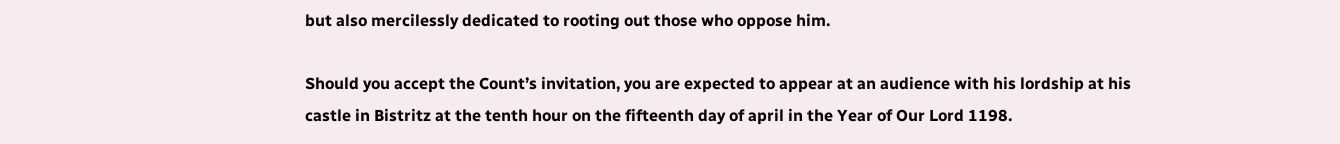but also mercilessly dedicated to rooting out those who oppose him.

Should you accept the Count’s invitation, you are expected to appear at an audience with his lordship at his castle in Bistritz at the tenth hour on the fifteenth day of april in the Year of Our Lord 1198.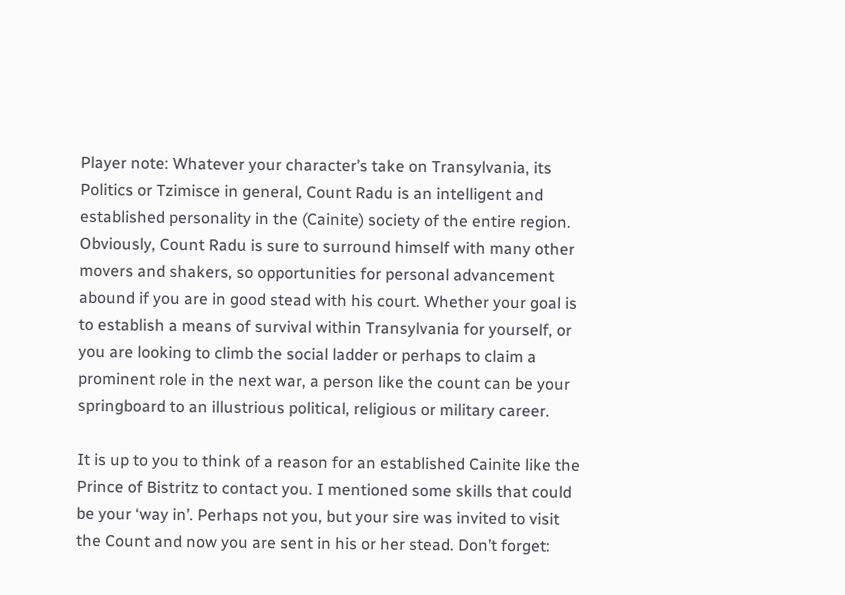Player note: Whatever your character’s take on Transylvania, its Politics or Tzimisce in general, Count Radu is an intelligent and established personality in the (Cainite) society of the entire region. Obviously, Count Radu is sure to surround himself with many other movers and shakers, so opportunities for personal advancement abound if you are in good stead with his court. Whether your goal is to establish a means of survival within Transylvania for yourself, or you are looking to climb the social ladder or perhaps to claim a prominent role in the next war, a person like the count can be your springboard to an illustrious political, religious or military career.

It is up to you to think of a reason for an established Cainite like the Prince of Bistritz to contact you. I mentioned some skills that could be your ‘way in’. Perhaps not you, but your sire was invited to visit the Count and now you are sent in his or her stead. Don’t forget: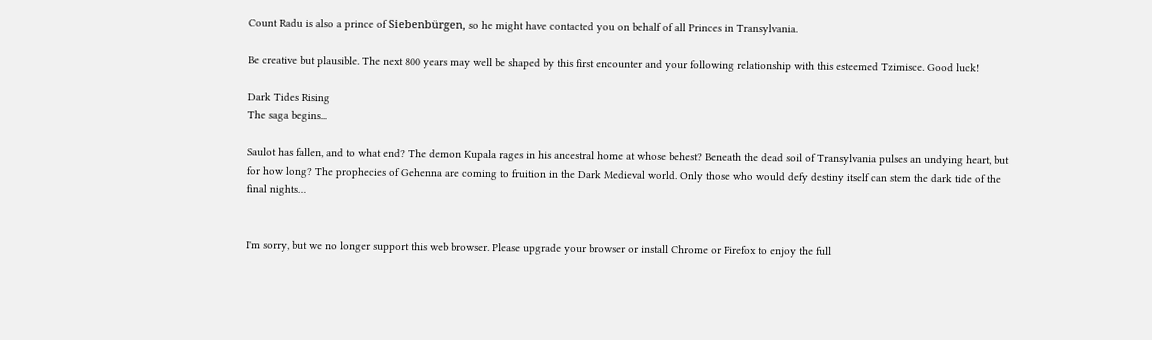Count Radu is also a prince of Siebenbürgen, so he might have contacted you on behalf of all Princes in Transylvania.

Be creative but plausible. The next 800 years may well be shaped by this first encounter and your following relationship with this esteemed Tzimisce. Good luck!

Dark Tides Rising
The saga begins...

Saulot has fallen, and to what end? The demon Kupala rages in his ancestral home at whose behest? Beneath the dead soil of Transylvania pulses an undying heart, but for how long? The prophecies of Gehenna are coming to fruition in the Dark Medieval world. Only those who would defy destiny itself can stem the dark tide of the final nights…


I'm sorry, but we no longer support this web browser. Please upgrade your browser or install Chrome or Firefox to enjoy the full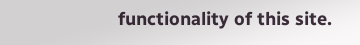functionality of this site.